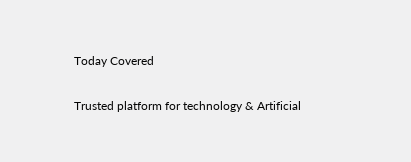Today Covered

Trusted platform for technology & Artificial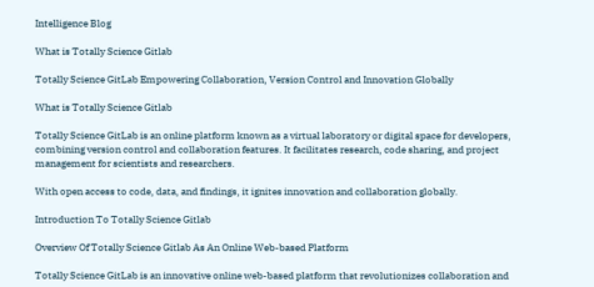Intelligence Blog

What is Totally Science Gitlab

Totally Science GitLab Empowering Collaboration, Version Control and Innovation Globally

What is Totally Science Gitlab

Totally Science GitLab is an online platform known as a virtual laboratory or digital space for developers, combining version control and collaboration features. It facilitates research, code sharing, and project management for scientists and researchers.

With open access to code, data, and findings, it ignites innovation and collaboration globally.

Introduction To Totally Science Gitlab

Overview Of Totally Science Gitlab As An Online Web-based Platform

Totally Science GitLab is an innovative online web-based platform that revolutionizes collaboration and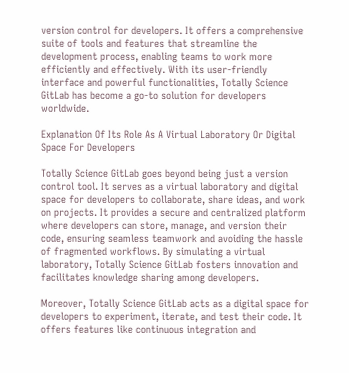version control for developers. It offers a comprehensive suite of tools and features that streamline the development process, enabling teams to work more efficiently and effectively. With its user-friendly interface and powerful functionalities, Totally Science GitLab has become a go-to solution for developers worldwide.

Explanation Of Its Role As A Virtual Laboratory Or Digital Space For Developers

Totally Science GitLab goes beyond being just a version control tool. It serves as a virtual laboratory and digital space for developers to collaborate, share ideas, and work on projects. It provides a secure and centralized platform where developers can store, manage, and version their code, ensuring seamless teamwork and avoiding the hassle of fragmented workflows. By simulating a virtual laboratory, Totally Science GitLab fosters innovation and facilitates knowledge sharing among developers.

Moreover, Totally Science GitLab acts as a digital space for developers to experiment, iterate, and test their code. It offers features like continuous integration and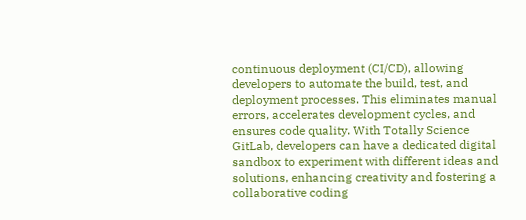continuous deployment (CI/CD), allowing developers to automate the build, test, and deployment processes. This eliminates manual errors, accelerates development cycles, and ensures code quality. With Totally Science GitLab, developers can have a dedicated digital sandbox to experiment with different ideas and solutions, enhancing creativity and fostering a collaborative coding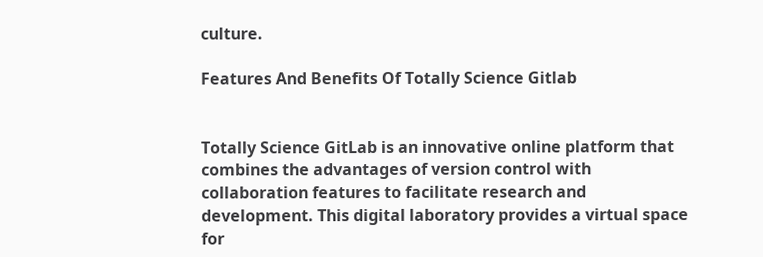culture.

Features And Benefits Of Totally Science Gitlab


Totally Science GitLab is an innovative online platform that combines the advantages of version control with collaboration features to facilitate research and development. This digital laboratory provides a virtual space for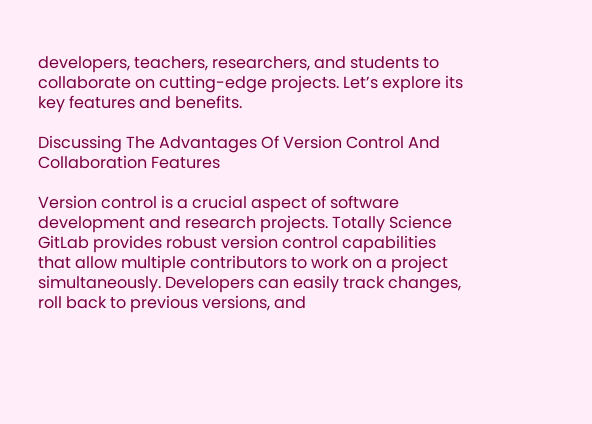developers, teachers, researchers, and students to collaborate on cutting-edge projects. Let’s explore its key features and benefits.

Discussing The Advantages Of Version Control And Collaboration Features

Version control is a crucial aspect of software development and research projects. Totally Science GitLab provides robust version control capabilities that allow multiple contributors to work on a project simultaneously. Developers can easily track changes, roll back to previous versions, and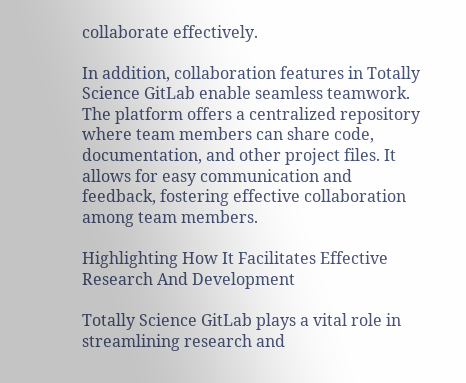collaborate effectively.

In addition, collaboration features in Totally Science GitLab enable seamless teamwork. The platform offers a centralized repository where team members can share code, documentation, and other project files. It allows for easy communication and feedback, fostering effective collaboration among team members.

Highlighting How It Facilitates Effective Research And Development

Totally Science GitLab plays a vital role in streamlining research and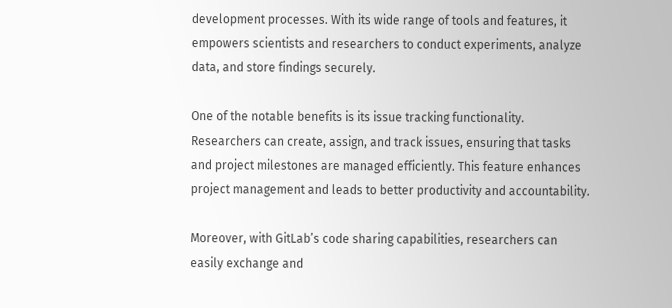development processes. With its wide range of tools and features, it empowers scientists and researchers to conduct experiments, analyze data, and store findings securely.

One of the notable benefits is its issue tracking functionality. Researchers can create, assign, and track issues, ensuring that tasks and project milestones are managed efficiently. This feature enhances project management and leads to better productivity and accountability.

Moreover, with GitLab’s code sharing capabilities, researchers can easily exchange and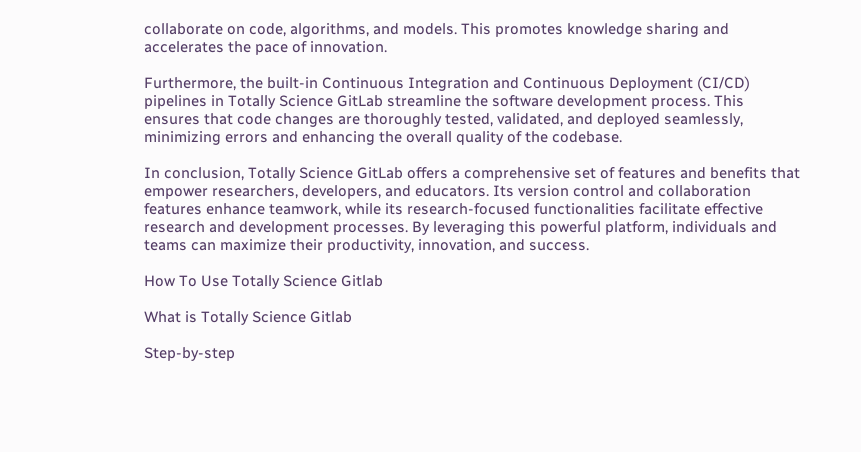collaborate on code, algorithms, and models. This promotes knowledge sharing and accelerates the pace of innovation.

Furthermore, the built-in Continuous Integration and Continuous Deployment (CI/CD) pipelines in Totally Science GitLab streamline the software development process. This ensures that code changes are thoroughly tested, validated, and deployed seamlessly, minimizing errors and enhancing the overall quality of the codebase.

In conclusion, Totally Science GitLab offers a comprehensive set of features and benefits that empower researchers, developers, and educators. Its version control and collaboration features enhance teamwork, while its research-focused functionalities facilitate effective research and development processes. By leveraging this powerful platform, individuals and teams can maximize their productivity, innovation, and success.

How To Use Totally Science Gitlab

What is Totally Science Gitlab

Step-by-step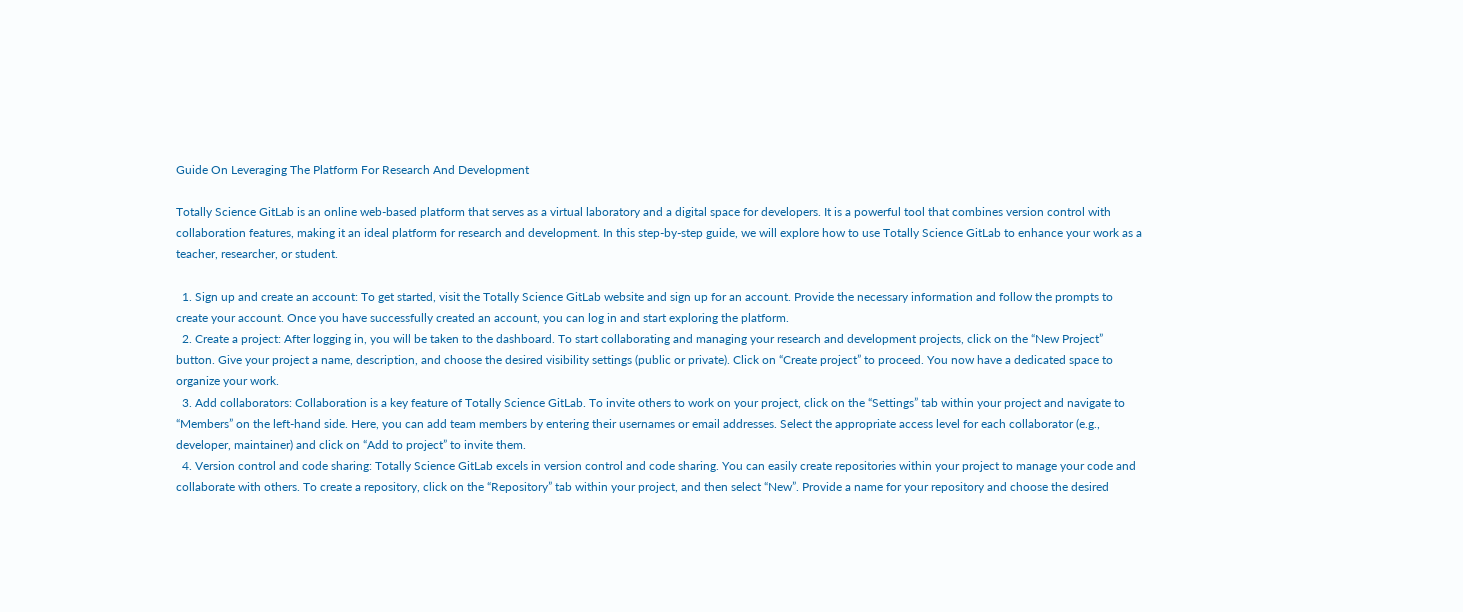Guide On Leveraging The Platform For Research And Development

Totally Science GitLab is an online web-based platform that serves as a virtual laboratory and a digital space for developers. It is a powerful tool that combines version control with collaboration features, making it an ideal platform for research and development. In this step-by-step guide, we will explore how to use Totally Science GitLab to enhance your work as a teacher, researcher, or student.

  1. Sign up and create an account: To get started, visit the Totally Science GitLab website and sign up for an account. Provide the necessary information and follow the prompts to create your account. Once you have successfully created an account, you can log in and start exploring the platform.
  2. Create a project: After logging in, you will be taken to the dashboard. To start collaborating and managing your research and development projects, click on the “New Project” button. Give your project a name, description, and choose the desired visibility settings (public or private). Click on “Create project” to proceed. You now have a dedicated space to organize your work.
  3. Add collaborators: Collaboration is a key feature of Totally Science GitLab. To invite others to work on your project, click on the “Settings” tab within your project and navigate to “Members” on the left-hand side. Here, you can add team members by entering their usernames or email addresses. Select the appropriate access level for each collaborator (e.g., developer, maintainer) and click on “Add to project” to invite them.
  4. Version control and code sharing: Totally Science GitLab excels in version control and code sharing. You can easily create repositories within your project to manage your code and collaborate with others. To create a repository, click on the “Repository” tab within your project, and then select “New”. Provide a name for your repository and choose the desired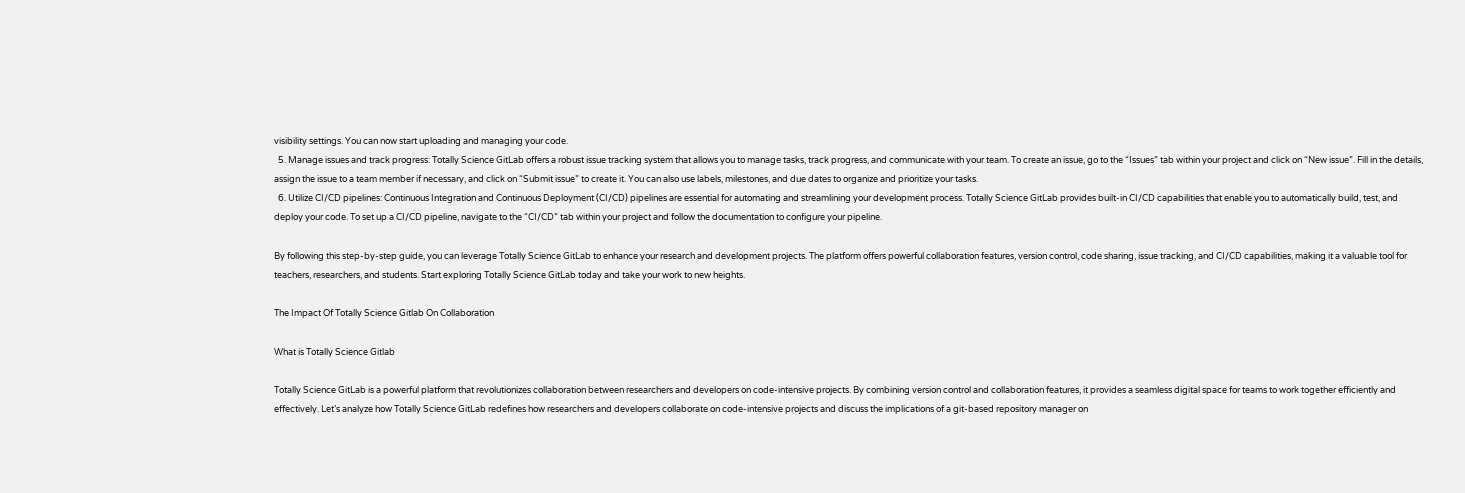visibility settings. You can now start uploading and managing your code.
  5. Manage issues and track progress: Totally Science GitLab offers a robust issue tracking system that allows you to manage tasks, track progress, and communicate with your team. To create an issue, go to the “Issues” tab within your project and click on “New issue”. Fill in the details, assign the issue to a team member if necessary, and click on “Submit issue” to create it. You can also use labels, milestones, and due dates to organize and prioritize your tasks.
  6. Utilize CI/CD pipelines: Continuous Integration and Continuous Deployment (CI/CD) pipelines are essential for automating and streamlining your development process. Totally Science GitLab provides built-in CI/CD capabilities that enable you to automatically build, test, and deploy your code. To set up a CI/CD pipeline, navigate to the “CI/CD” tab within your project and follow the documentation to configure your pipeline.

By following this step-by-step guide, you can leverage Totally Science GitLab to enhance your research and development projects. The platform offers powerful collaboration features, version control, code sharing, issue tracking, and CI/CD capabilities, making it a valuable tool for teachers, researchers, and students. Start exploring Totally Science GitLab today and take your work to new heights.

The Impact Of Totally Science Gitlab On Collaboration

What is Totally Science Gitlab

Totally Science GitLab is a powerful platform that revolutionizes collaboration between researchers and developers on code-intensive projects. By combining version control and collaboration features, it provides a seamless digital space for teams to work together efficiently and effectively. Let’s analyze how Totally Science GitLab redefines how researchers and developers collaborate on code-intensive projects and discuss the implications of a git-based repository manager on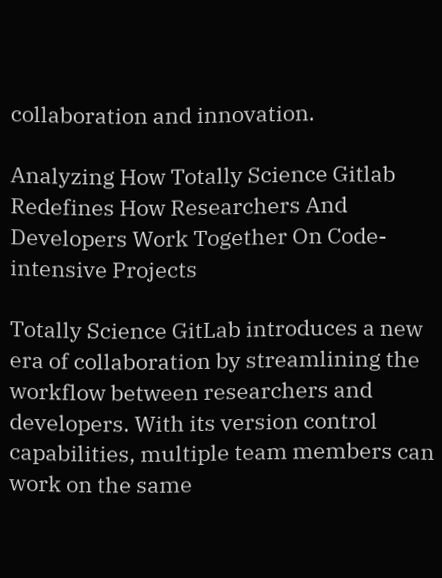collaboration and innovation.

Analyzing How Totally Science Gitlab Redefines How Researchers And Developers Work Together On Code-intensive Projects

Totally Science GitLab introduces a new era of collaboration by streamlining the workflow between researchers and developers. With its version control capabilities, multiple team members can work on the same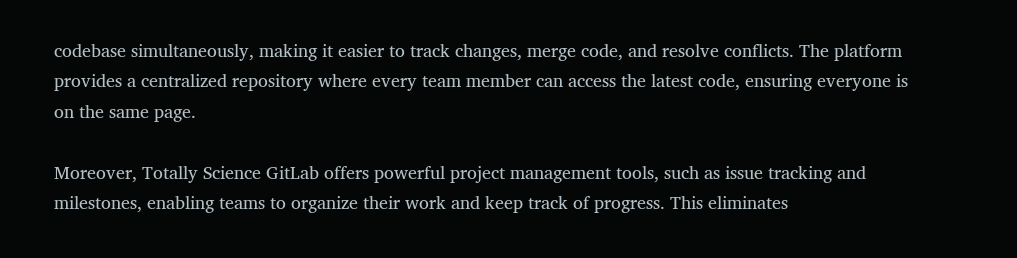codebase simultaneously, making it easier to track changes, merge code, and resolve conflicts. The platform provides a centralized repository where every team member can access the latest code, ensuring everyone is on the same page.

Moreover, Totally Science GitLab offers powerful project management tools, such as issue tracking and milestones, enabling teams to organize their work and keep track of progress. This eliminates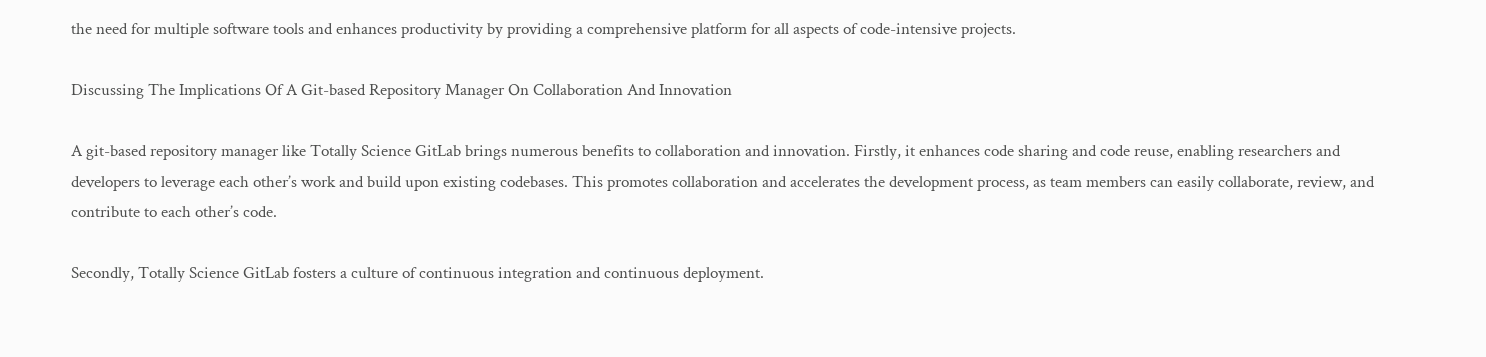the need for multiple software tools and enhances productivity by providing a comprehensive platform for all aspects of code-intensive projects.

Discussing The Implications Of A Git-based Repository Manager On Collaboration And Innovation

A git-based repository manager like Totally Science GitLab brings numerous benefits to collaboration and innovation. Firstly, it enhances code sharing and code reuse, enabling researchers and developers to leverage each other’s work and build upon existing codebases. This promotes collaboration and accelerates the development process, as team members can easily collaborate, review, and contribute to each other’s code.

Secondly, Totally Science GitLab fosters a culture of continuous integration and continuous deployment.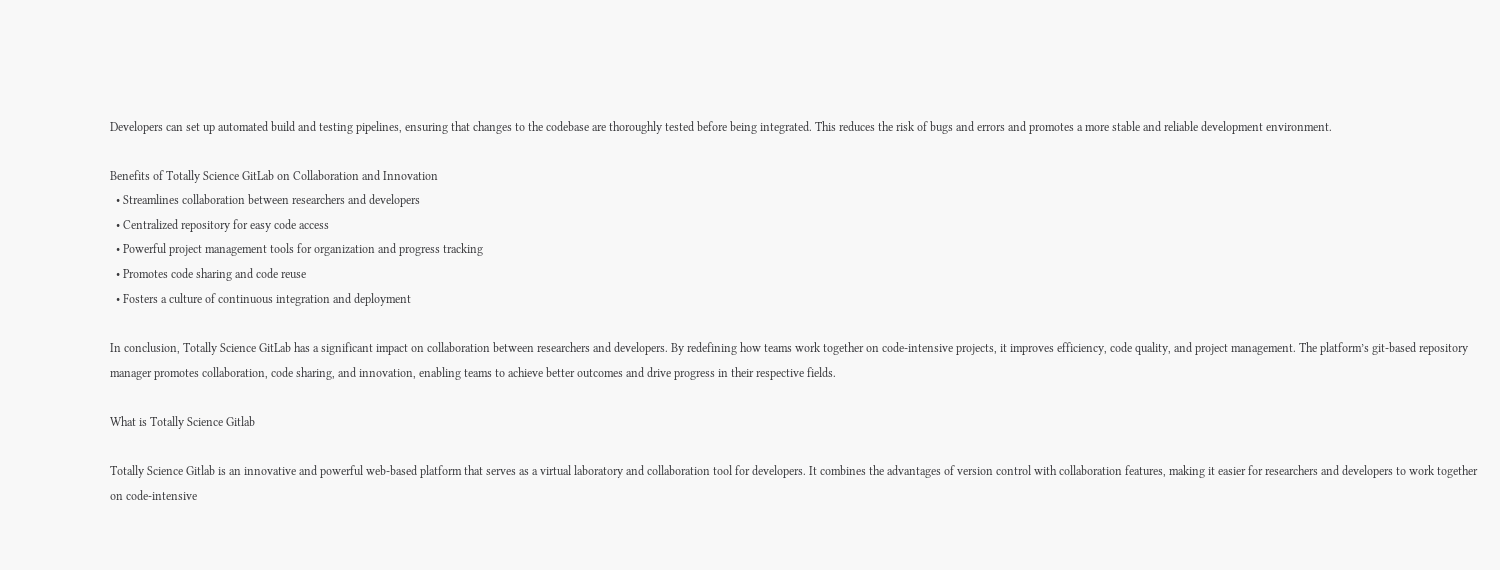Developers can set up automated build and testing pipelines, ensuring that changes to the codebase are thoroughly tested before being integrated. This reduces the risk of bugs and errors and promotes a more stable and reliable development environment.

Benefits of Totally Science GitLab on Collaboration and Innovation
  • Streamlines collaboration between researchers and developers
  • Centralized repository for easy code access
  • Powerful project management tools for organization and progress tracking
  • Promotes code sharing and code reuse
  • Fosters a culture of continuous integration and deployment

In conclusion, Totally Science GitLab has a significant impact on collaboration between researchers and developers. By redefining how teams work together on code-intensive projects, it improves efficiency, code quality, and project management. The platform’s git-based repository manager promotes collaboration, code sharing, and innovation, enabling teams to achieve better outcomes and drive progress in their respective fields.

What is Totally Science Gitlab

Totally Science Gitlab is an innovative and powerful web-based platform that serves as a virtual laboratory and collaboration tool for developers. It combines the advantages of version control with collaboration features, making it easier for researchers and developers to work together on code-intensive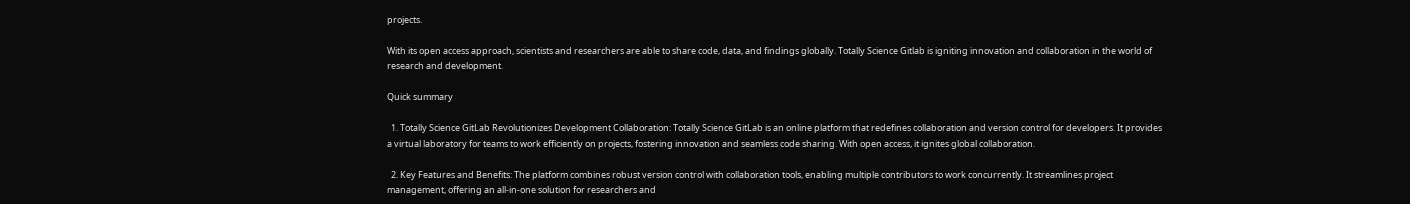projects.

With its open access approach, scientists and researchers are able to share code, data, and findings globally. Totally Science Gitlab is igniting innovation and collaboration in the world of research and development.

Quick summary

  1. Totally Science GitLab Revolutionizes Development Collaboration: Totally Science GitLab is an online platform that redefines collaboration and version control for developers. It provides a virtual laboratory for teams to work efficiently on projects, fostering innovation and seamless code sharing. With open access, it ignites global collaboration.

  2. Key Features and Benefits: The platform combines robust version control with collaboration tools, enabling multiple contributors to work concurrently. It streamlines project management, offering an all-in-one solution for researchers and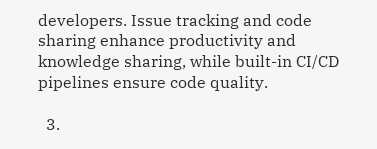developers. Issue tracking and code sharing enhance productivity and knowledge sharing, while built-in CI/CD pipelines ensure code quality.

  3.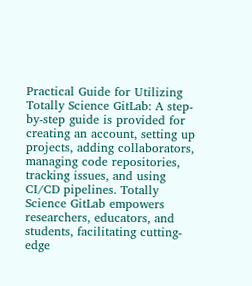Practical Guide for Utilizing Totally Science GitLab: A step-by-step guide is provided for creating an account, setting up projects, adding collaborators, managing code repositories, tracking issues, and using CI/CD pipelines. Totally Science GitLab empowers researchers, educators, and students, facilitating cutting-edge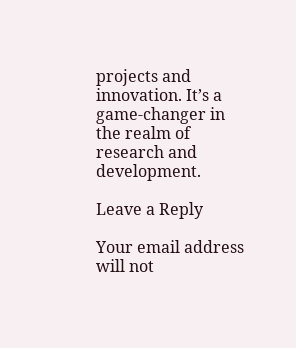projects and innovation. It’s a game-changer in the realm of research and development.

Leave a Reply

Your email address will not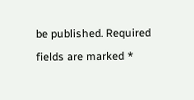be published. Required fields are marked *